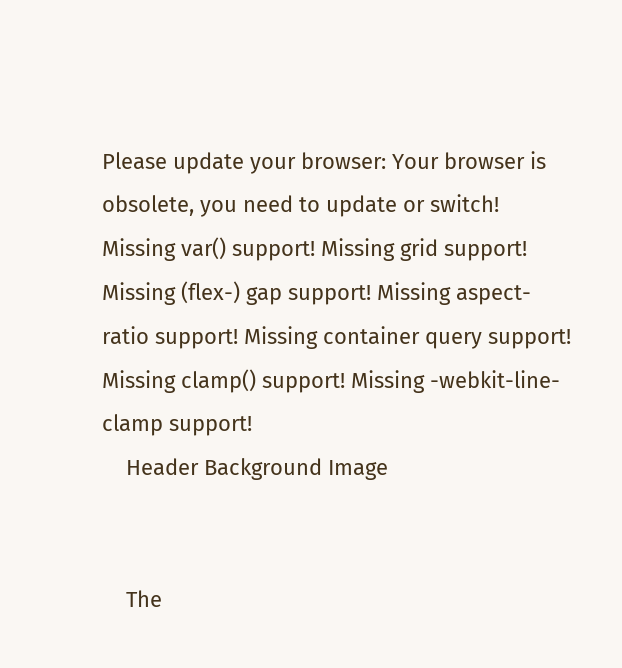Please update your browser: Your browser is obsolete, you need to update or switch! Missing var() support! Missing grid support! Missing (flex-) gap support! Missing aspect-ratio support! Missing container query support! Missing clamp() support! Missing -webkit-line-clamp support!
    Header Background Image


    The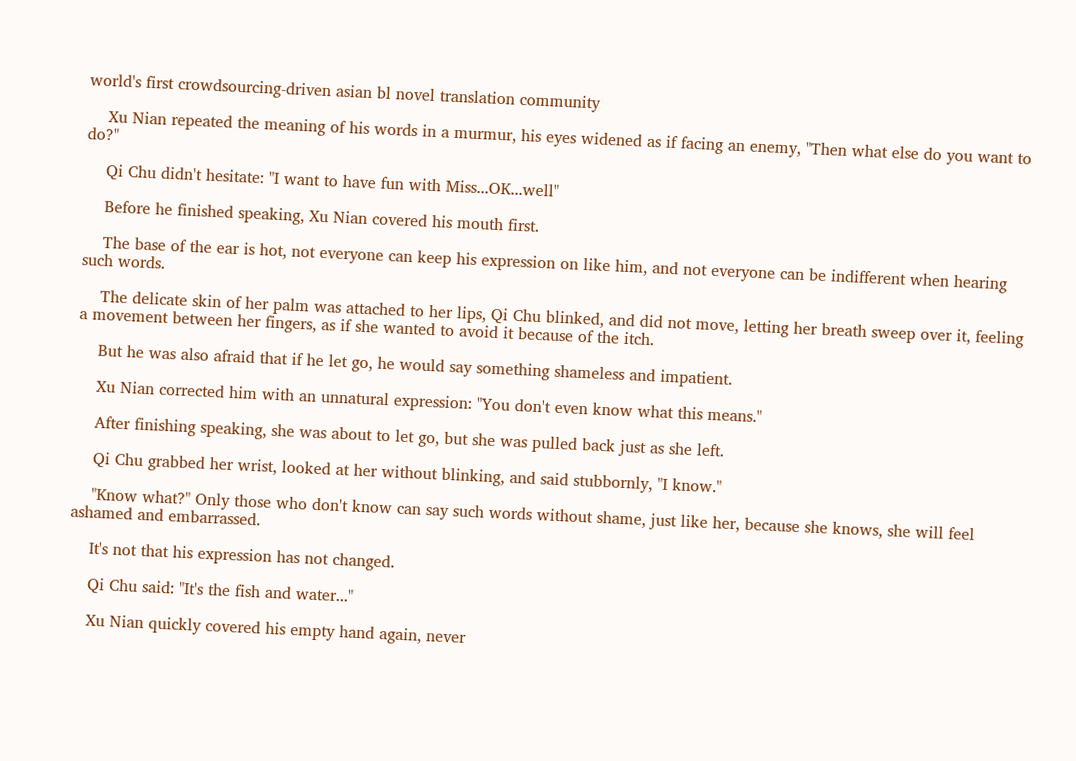world's first crowdsourcing-driven asian bl novel translation community

    Xu Nian repeated the meaning of his words in a murmur, his eyes widened as if facing an enemy, "Then what else do you want to do?"

    Qi Chu didn't hesitate: "I want to have fun with Miss...OK...well"

    Before he finished speaking, Xu Nian covered his mouth first.

    The base of the ear is hot, not everyone can keep his expression on like him, and not everyone can be indifferent when hearing such words.

    The delicate skin of her palm was attached to her lips, Qi Chu blinked, and did not move, letting her breath sweep over it, feeling a movement between her fingers, as if she wanted to avoid it because of the itch.

    But he was also afraid that if he let go, he would say something shameless and impatient.

    Xu Nian corrected him with an unnatural expression: "You don't even know what this means."

    After finishing speaking, she was about to let go, but she was pulled back just as she left.

    Qi Chu grabbed her wrist, looked at her without blinking, and said stubbornly, "I know."

    "Know what?" Only those who don't know can say such words without shame, just like her, because she knows, she will feel ashamed and embarrassed.

    It's not that his expression has not changed.

    Qi Chu said: "It's the fish and water..."

    Xu Nian quickly covered his empty hand again, never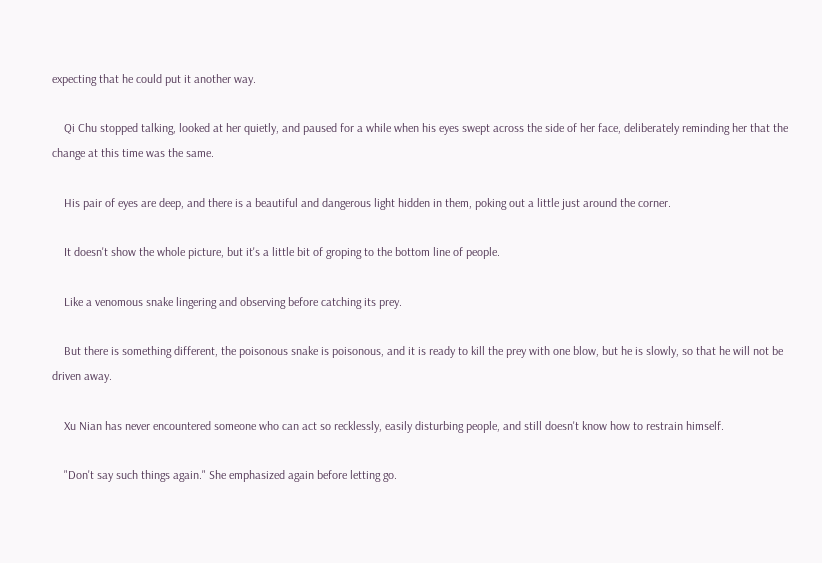expecting that he could put it another way.

    Qi Chu stopped talking, looked at her quietly, and paused for a while when his eyes swept across the side of her face, deliberately reminding her that the change at this time was the same.

    His pair of eyes are deep, and there is a beautiful and dangerous light hidden in them, poking out a little just around the corner.

    It doesn't show the whole picture, but it's a little bit of groping to the bottom line of people.

    Like a venomous snake lingering and observing before catching its prey.

    But there is something different, the poisonous snake is poisonous, and it is ready to kill the prey with one blow, but he is slowly, so that he will not be driven away.

    Xu Nian has never encountered someone who can act so recklessly, easily disturbing people, and still doesn't know how to restrain himself.

    "Don't say such things again." She emphasized again before letting go.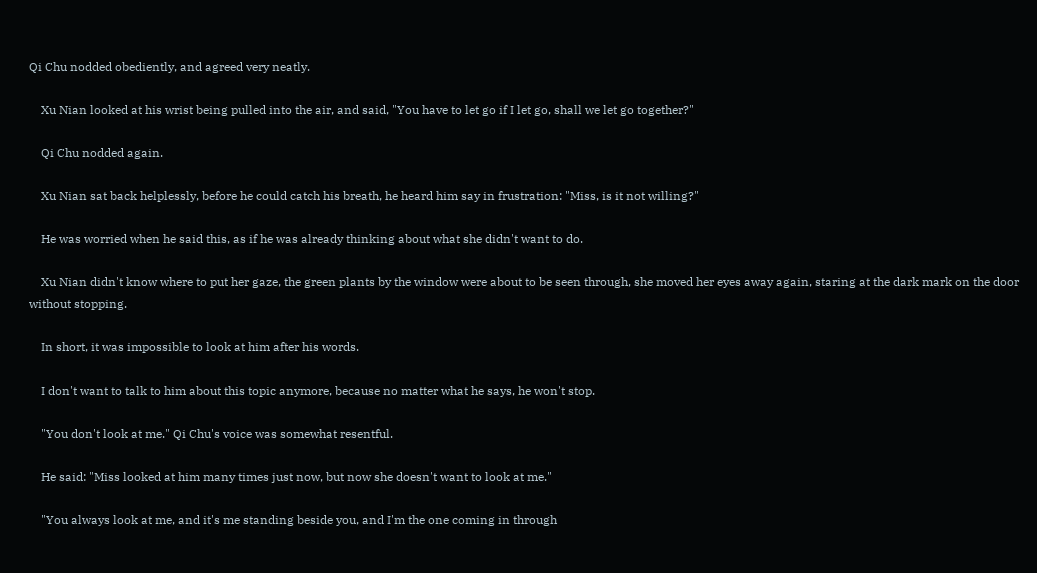Qi Chu nodded obediently, and agreed very neatly.

    Xu Nian looked at his wrist being pulled into the air, and said, "You have to let go if I let go, shall we let go together?"

    Qi Chu nodded again.

    Xu Nian sat back helplessly, before he could catch his breath, he heard him say in frustration: "Miss, is it not willing?"

    He was worried when he said this, as if he was already thinking about what she didn't want to do.

    Xu Nian didn't know where to put her gaze, the green plants by the window were about to be seen through, she moved her eyes away again, staring at the dark mark on the door without stopping.

    In short, it was impossible to look at him after his words.

    I don't want to talk to him about this topic anymore, because no matter what he says, he won't stop.

    "You don't look at me." Qi Chu's voice was somewhat resentful.

    He said: "Miss looked at him many times just now, but now she doesn't want to look at me."

    "You always look at me, and it's me standing beside you, and I'm the one coming in through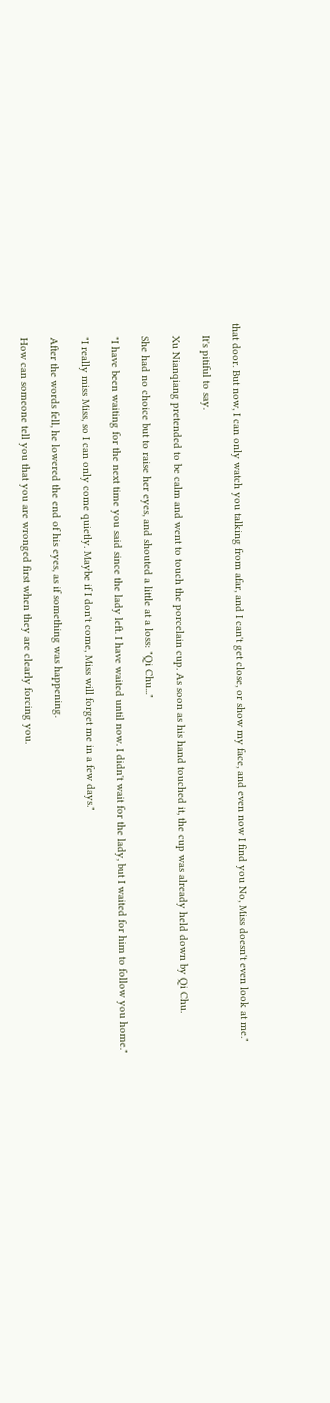that door. But now, I can only watch you talking from afar, and I can't get close, or show my face, and even now I find you No, Miss doesn't even look at me."

    It's pitiful to say.

    Xu Nianqiang pretended to be calm and went to touch the porcelain cup. As soon as his hand touched it, the cup was already held down by Qi Chu.

    She had no choice but to raise her eyes, and shouted a little at a loss: "Qi Chu..."

    "I have been waiting for the next time you said since the lady left. I have waited until now. I didn't wait for the lady, but I waited for him to follow you home."

    "I really miss Miss, so I can only come quietly. Maybe if I don't come, Miss will forget me in a few days."

    After the words fell, he lowered the end of his eyes, as if something was happening.

    How can someone tell you that you are wronged first when they are clearly forcing you.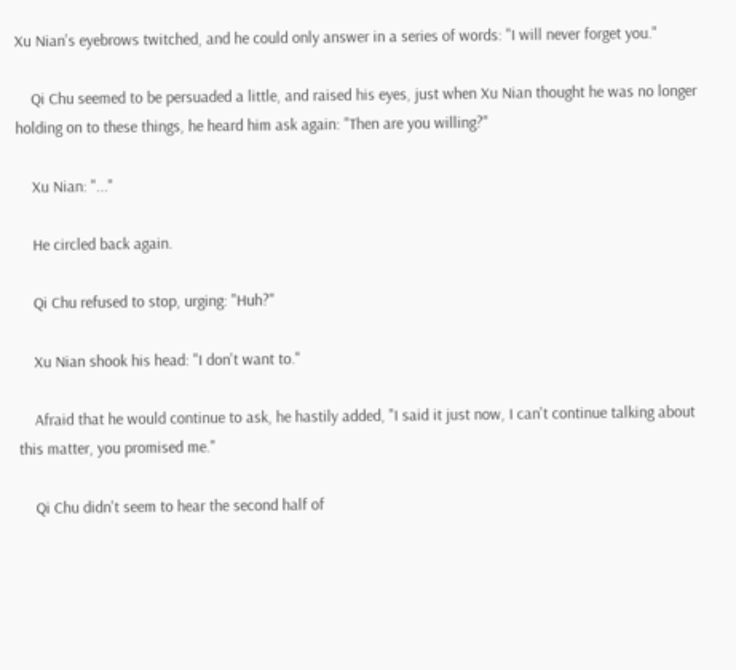Xu Nian's eyebrows twitched, and he could only answer in a series of words: "I will never forget you."

    Qi Chu seemed to be persuaded a little, and raised his eyes, just when Xu Nian thought he was no longer holding on to these things, he heard him ask again: "Then are you willing?"

    Xu Nian: "..."

    He circled back again.

    Qi Chu refused to stop, urging: "Huh?"

    Xu Nian shook his head: "I don't want to."

    Afraid that he would continue to ask, he hastily added, "I said it just now, I can't continue talking about this matter, you promised me."

    Qi Chu didn't seem to hear the second half of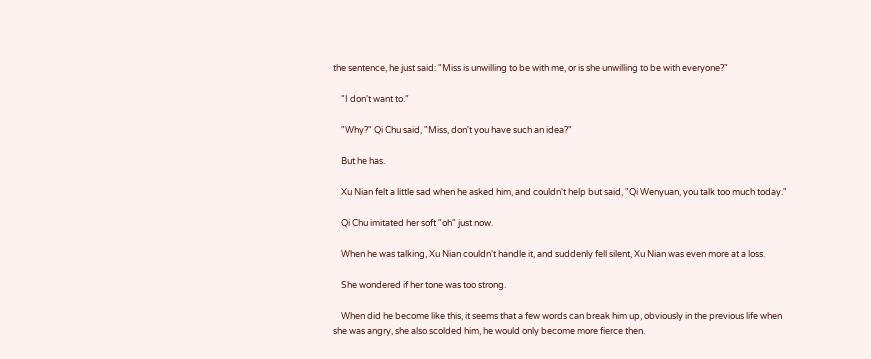the sentence, he just said: "Miss is unwilling to be with me, or is she unwilling to be with everyone?"

    "I don't want to."

    "Why?" Qi Chu said, "Miss, don't you have such an idea?"

    But he has.

    Xu Nian felt a little sad when he asked him, and couldn't help but said, "Qi Wenyuan, you talk too much today."

    Qi Chu imitated her soft "oh" just now.

    When he was talking, Xu Nian couldn't handle it, and suddenly fell silent, Xu Nian was even more at a loss.

    She wondered if her tone was too strong.

    When did he become like this, it seems that a few words can break him up, obviously in the previous life when she was angry, she also scolded him, he would only become more fierce then.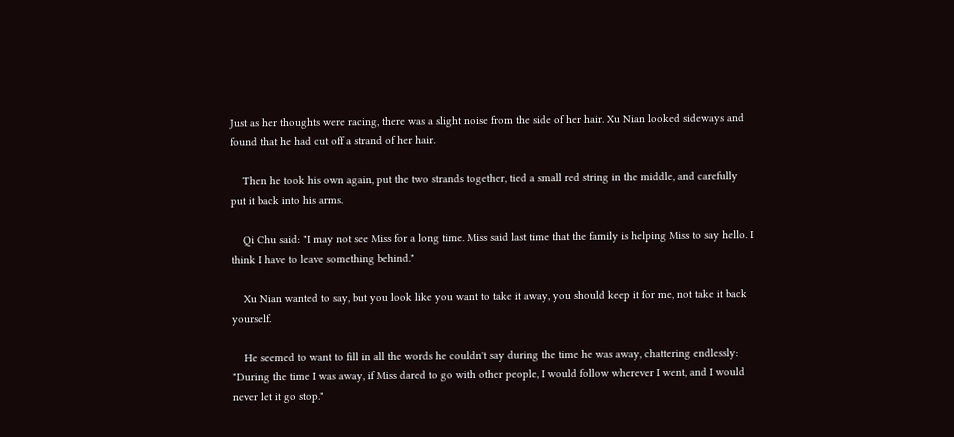Just as her thoughts were racing, there was a slight noise from the side of her hair. Xu Nian looked sideways and found that he had cut off a strand of her hair.

    Then he took his own again, put the two strands together, tied a small red string in the middle, and carefully put it back into his arms.

    Qi Chu said: "I may not see Miss for a long time. Miss said last time that the family is helping Miss to say hello. I think I have to leave something behind."

    Xu Nian wanted to say, but you look like you want to take it away, you should keep it for me, not take it back yourself.

    He seemed to want to fill in all the words he couldn't say during the time he was away, chattering endlessly: "During the time I was away, if Miss dared to go with other people, I would follow wherever I went, and I would never let it go stop."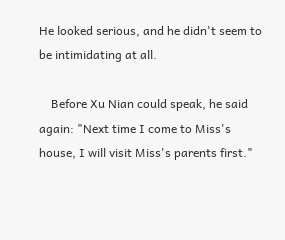He looked serious, and he didn't seem to be intimidating at all.

    Before Xu Nian could speak, he said again: "Next time I come to Miss's house, I will visit Miss's parents first."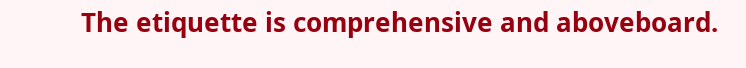The etiquette is comprehensive and aboveboard.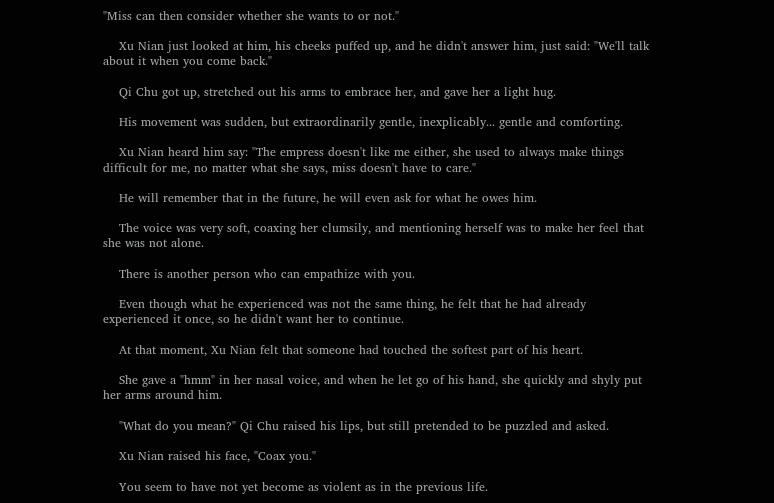"Miss can then consider whether she wants to or not."

    Xu Nian just looked at him, his cheeks puffed up, and he didn't answer him, just said: "We'll talk about it when you come back."

    Qi Chu got up, stretched out his arms to embrace her, and gave her a light hug.

    His movement was sudden, but extraordinarily gentle, inexplicably... gentle and comforting.

    Xu Nian heard him say: "The empress doesn't like me either, she used to always make things difficult for me, no matter what she says, miss doesn't have to care."

    He will remember that in the future, he will even ask for what he owes him.

    The voice was very soft, coaxing her clumsily, and mentioning herself was to make her feel that she was not alone.

    There is another person who can empathize with you.

    Even though what he experienced was not the same thing, he felt that he had already experienced it once, so he didn't want her to continue.

    At that moment, Xu Nian felt that someone had touched the softest part of his heart.

    She gave a "hmm" in her nasal voice, and when he let go of his hand, she quickly and shyly put her arms around him.

    "What do you mean?" Qi Chu raised his lips, but still pretended to be puzzled and asked.

    Xu Nian raised his face, "Coax you."

    You seem to have not yet become as violent as in the previous life.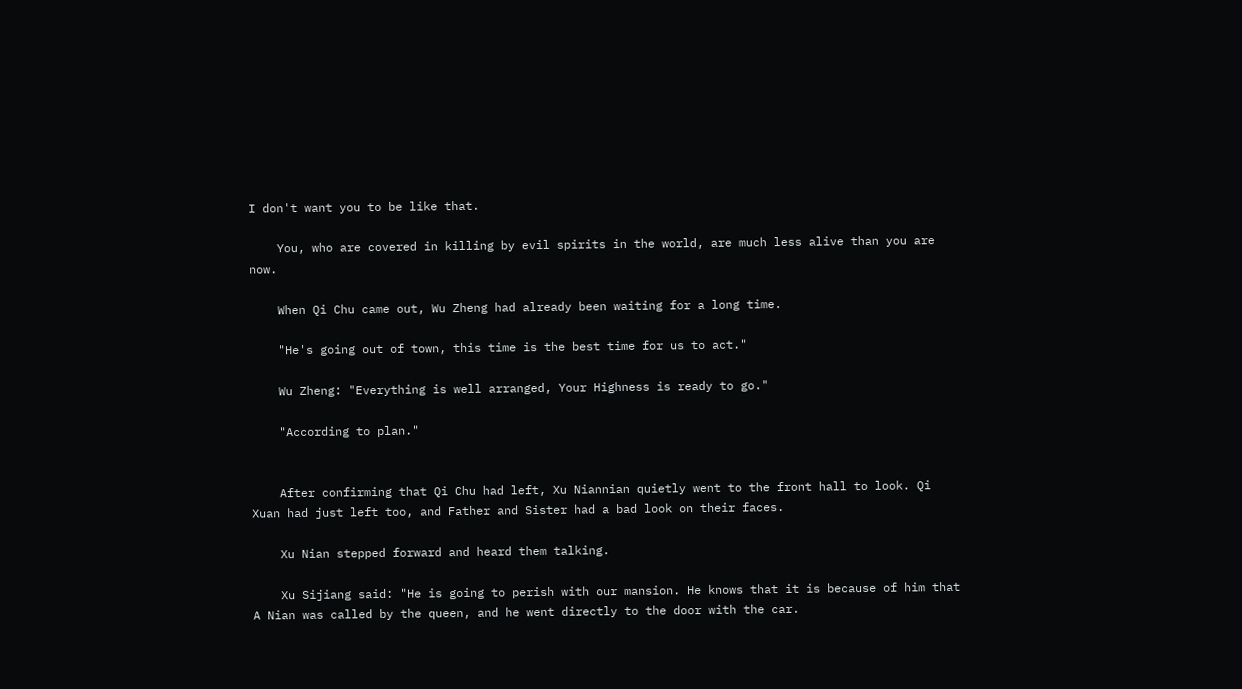I don't want you to be like that.

    You, who are covered in killing by evil spirits in the world, are much less alive than you are now.

    When Qi Chu came out, Wu Zheng had already been waiting for a long time.

    "He's going out of town, this time is the best time for us to act."

    Wu Zheng: "Everything is well arranged, Your Highness is ready to go."

    "According to plan."


    After confirming that Qi Chu had left, Xu Niannian quietly went to the front hall to look. Qi Xuan had just left too, and Father and Sister had a bad look on their faces.

    Xu Nian stepped forward and heard them talking.

    Xu Sijiang said: "He is going to perish with our mansion. He knows that it is because of him that A Nian was called by the queen, and he went directly to the door with the car.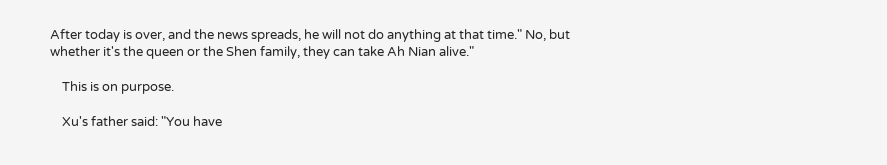After today is over, and the news spreads, he will not do anything at that time." No, but whether it's the queen or the Shen family, they can take Ah Nian alive."

    This is on purpose.

    Xu's father said: "You have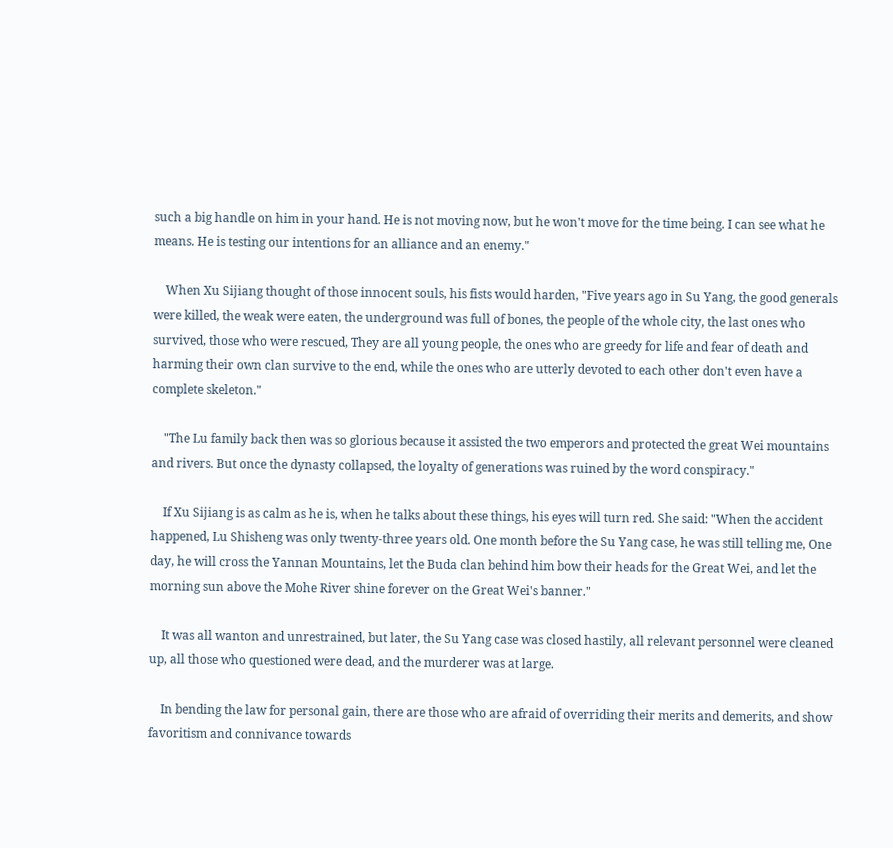such a big handle on him in your hand. He is not moving now, but he won't move for the time being. I can see what he means. He is testing our intentions for an alliance and an enemy."

    When Xu Sijiang thought of those innocent souls, his fists would harden, "Five years ago in Su Yang, the good generals were killed, the weak were eaten, the underground was full of bones, the people of the whole city, the last ones who survived, those who were rescued, They are all young people, the ones who are greedy for life and fear of death and harming their own clan survive to the end, while the ones who are utterly devoted to each other don't even have a complete skeleton."

    "The Lu family back then was so glorious because it assisted the two emperors and protected the great Wei mountains and rivers. But once the dynasty collapsed, the loyalty of generations was ruined by the word conspiracy."

    If Xu Sijiang is as calm as he is, when he talks about these things, his eyes will turn red. She said: "When the accident happened, Lu Shisheng was only twenty-three years old. One month before the Su Yang case, he was still telling me, One day, he will cross the Yannan Mountains, let the Buda clan behind him bow their heads for the Great Wei, and let the morning sun above the Mohe River shine forever on the Great Wei's banner."

    It was all wanton and unrestrained, but later, the Su Yang case was closed hastily, all relevant personnel were cleaned up, all those who questioned were dead, and the murderer was at large.

    In bending the law for personal gain, there are those who are afraid of overriding their merits and demerits, and show favoritism and connivance towards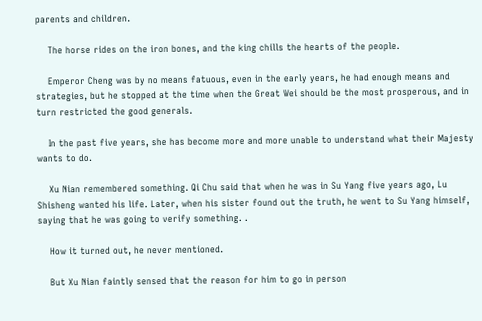parents and children.

    The horse rides on the iron bones, and the king chills the hearts of the people.

    Emperor Cheng was by no means fatuous, even in the early years, he had enough means and strategies, but he stopped at the time when the Great Wei should be the most prosperous, and in turn restricted the good generals.

    In the past five years, she has become more and more unable to understand what their Majesty wants to do.

    Xu Nian remembered something. Qi Chu said that when he was in Su Yang five years ago, Lu Shisheng wanted his life. Later, when his sister found out the truth, he went to Su Yang himself, saying that he was going to verify something. .

    How it turned out, he never mentioned.

    But Xu Nian faintly sensed that the reason for him to go in person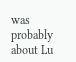was probably about Lu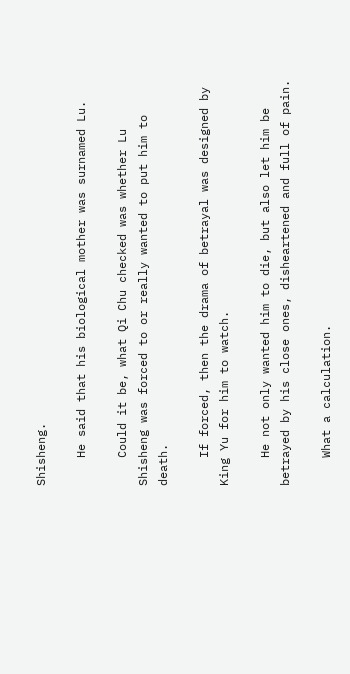Shisheng.

    He said that his biological mother was surnamed Lu.

    Could it be, what Qi Chu checked was whether Lu Shisheng was forced to or really wanted to put him to death.

    If forced, then the drama of betrayal was designed by King Yu for him to watch.

    He not only wanted him to die, but also let him be betrayed by his close ones, disheartened and full of pain.

    What a calculation.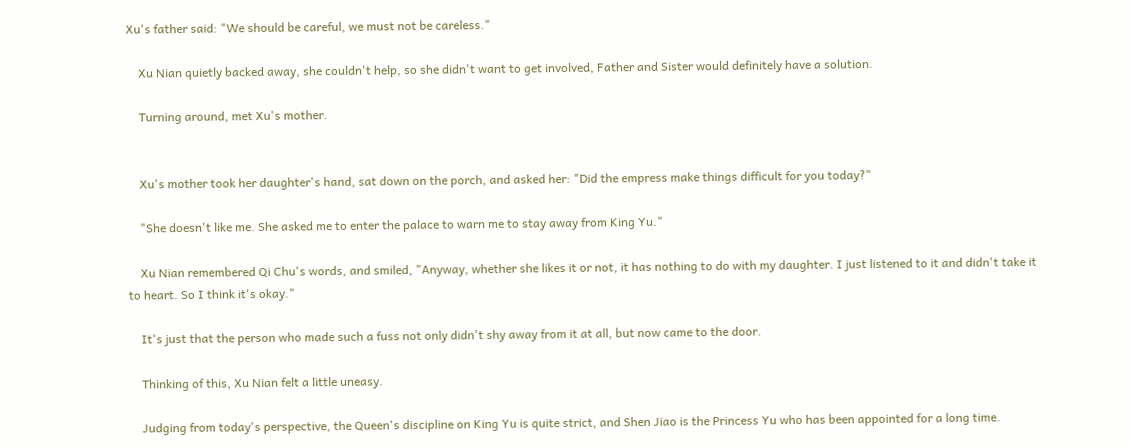Xu's father said: "We should be careful, we must not be careless."

    Xu Nian quietly backed away, she couldn't help, so she didn't want to get involved, Father and Sister would definitely have a solution.

    Turning around, met Xu's mother.


    Xu's mother took her daughter's hand, sat down on the porch, and asked her: "Did the empress make things difficult for you today?"

    "She doesn't like me. She asked me to enter the palace to warn me to stay away from King Yu."

    Xu Nian remembered Qi Chu's words, and smiled, "Anyway, whether she likes it or not, it has nothing to do with my daughter. I just listened to it and didn't take it to heart. So I think it's okay."

    It's just that the person who made such a fuss not only didn't shy away from it at all, but now came to the door.

    Thinking of this, Xu Nian felt a little uneasy.

    Judging from today's perspective, the Queen's discipline on King Yu is quite strict, and Shen Jiao is the Princess Yu who has been appointed for a long time.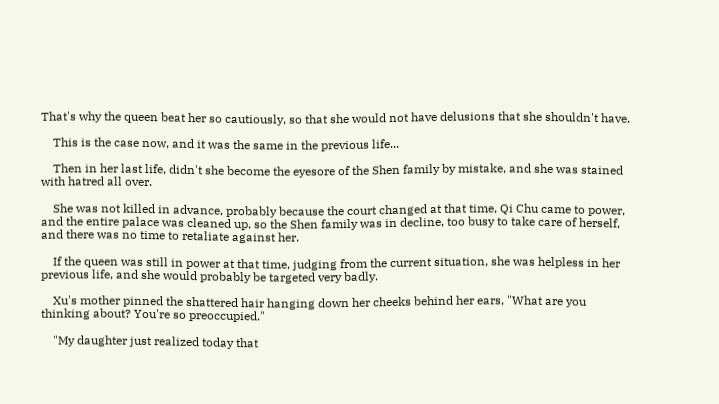That's why the queen beat her so cautiously, so that she would not have delusions that she shouldn't have.

    This is the case now, and it was the same in the previous life...

    Then in her last life, didn't she become the eyesore of the Shen family by mistake, and she was stained with hatred all over.

    She was not killed in advance, probably because the court changed at that time, Qi Chu came to power, and the entire palace was cleaned up, so the Shen family was in decline, too busy to take care of herself, and there was no time to retaliate against her.

    If the queen was still in power at that time, judging from the current situation, she was helpless in her previous life, and she would probably be targeted very badly.

    Xu's mother pinned the shattered hair hanging down her cheeks behind her ears, "What are you thinking about? You're so preoccupied."

    "My daughter just realized today that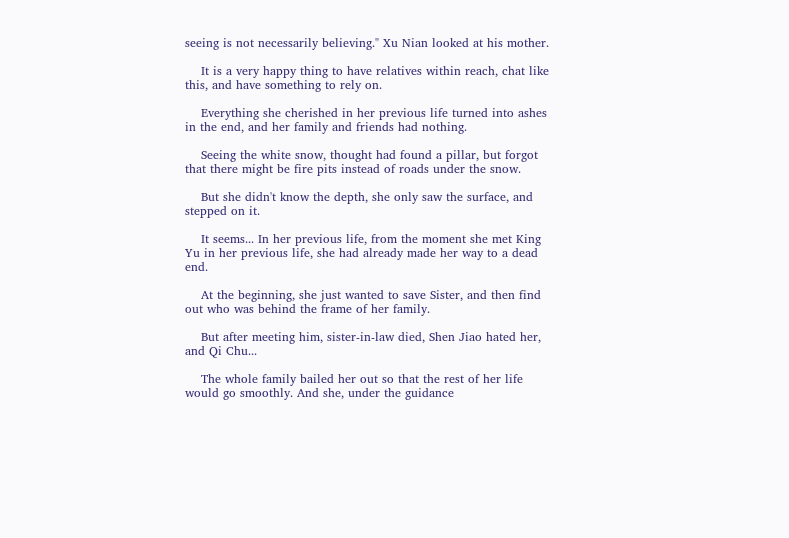seeing is not necessarily believing." Xu Nian looked at his mother.

    It is a very happy thing to have relatives within reach, chat like this, and have something to rely on.

    Everything she cherished in her previous life turned into ashes in the end, and her family and friends had nothing.

    Seeing the white snow, thought had found a pillar, but forgot that there might be fire pits instead of roads under the snow.

    But she didn't know the depth, she only saw the surface, and stepped on it.

    It seems... In her previous life, from the moment she met King Yu in her previous life, she had already made her way to a dead end.

    At the beginning, she just wanted to save Sister, and then find out who was behind the frame of her family.

    But after meeting him, sister-in-law died, Shen Jiao hated her, and Qi Chu...

    The whole family bailed her out so that the rest of her life would go smoothly. And she, under the guidance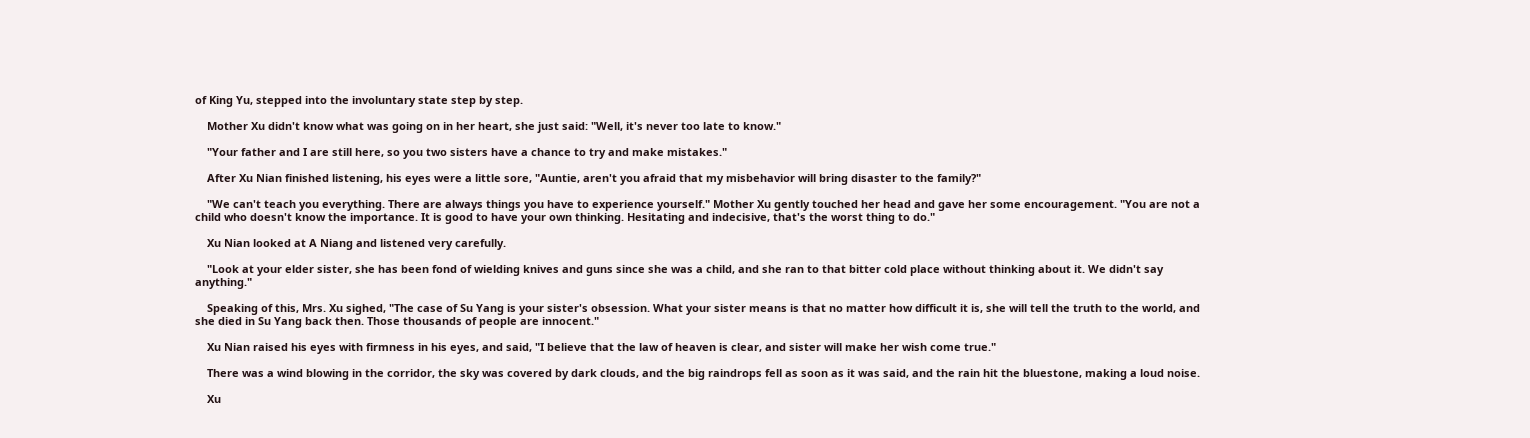of King Yu, stepped into the involuntary state step by step.

    Mother Xu didn't know what was going on in her heart, she just said: "Well, it's never too late to know."

    "Your father and I are still here, so you two sisters have a chance to try and make mistakes."

    After Xu Nian finished listening, his eyes were a little sore, "Auntie, aren't you afraid that my misbehavior will bring disaster to the family?"

    "We can't teach you everything. There are always things you have to experience yourself." Mother Xu gently touched her head and gave her some encouragement. "You are not a child who doesn't know the importance. It is good to have your own thinking. Hesitating and indecisive, that's the worst thing to do."

    Xu Nian looked at A Niang and listened very carefully.

    "Look at your elder sister, she has been fond of wielding knives and guns since she was a child, and she ran to that bitter cold place without thinking about it. We didn't say anything."

    Speaking of this, Mrs. Xu sighed, "The case of Su Yang is your sister's obsession. What your sister means is that no matter how difficult it is, she will tell the truth to the world, and she died in Su Yang back then. Those thousands of people are innocent."

    Xu Nian raised his eyes with firmness in his eyes, and said, "I believe that the law of heaven is clear, and sister will make her wish come true."

    There was a wind blowing in the corridor, the sky was covered by dark clouds, and the big raindrops fell as soon as it was said, and the rain hit the bluestone, making a loud noise.

    Xu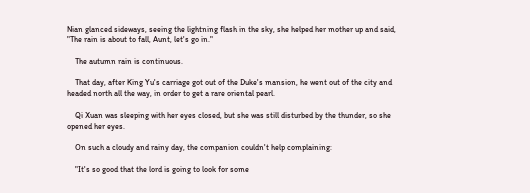Nian glanced sideways, seeing the lightning flash in the sky, she helped her mother up and said, "The rain is about to fall, Aunt, let's go in."

    The autumn rain is continuous.

    That day, after King Yu's carriage got out of the Duke's mansion, he went out of the city and headed north all the way, in order to get a rare oriental pearl.

    Qi Xuan was sleeping with her eyes closed, but she was still disturbed by the thunder, so she opened her eyes.

    On such a cloudy and rainy day, the companion couldn't help complaining:

    "It's so good that the lord is going to look for some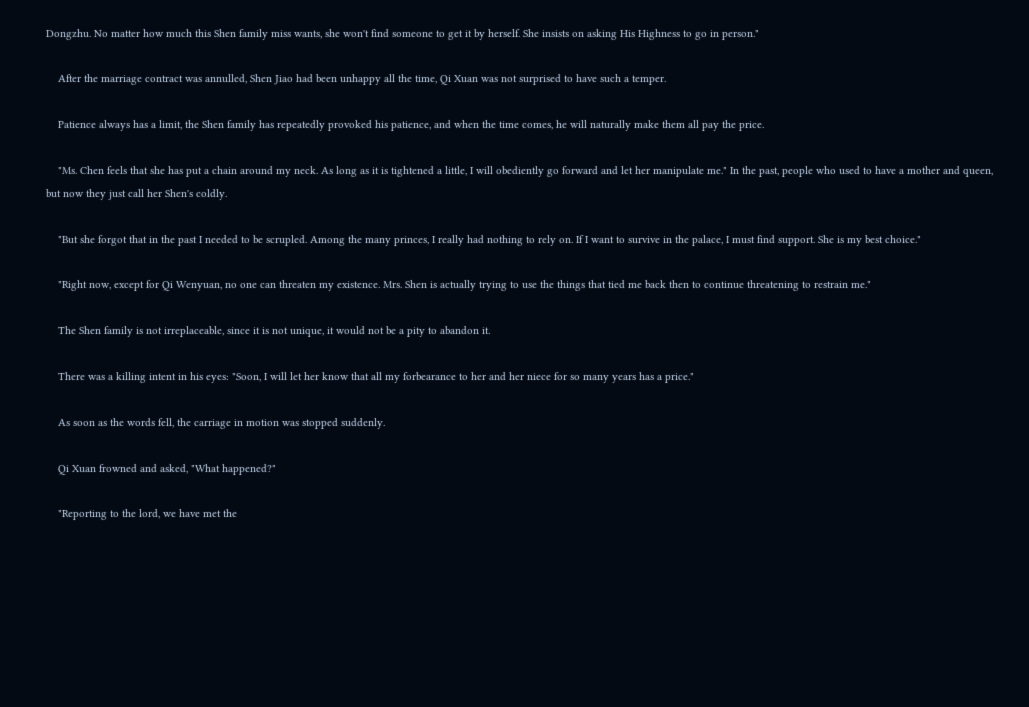Dongzhu. No matter how much this Shen family miss wants, she won't find someone to get it by herself. She insists on asking His Highness to go in person."

    After the marriage contract was annulled, Shen Jiao had been unhappy all the time, Qi Xuan was not surprised to have such a temper.

    Patience always has a limit, the Shen family has repeatedly provoked his patience, and when the time comes, he will naturally make them all pay the price.

    "Ms. Chen feels that she has put a chain around my neck. As long as it is tightened a little, I will obediently go forward and let her manipulate me." In the past, people who used to have a mother and queen, but now they just call her Shen's coldly.

    "But she forgot that in the past I needed to be scrupled. Among the many princes, I really had nothing to rely on. If I want to survive in the palace, I must find support. She is my best choice."

    "Right now, except for Qi Wenyuan, no one can threaten my existence. Mrs. Shen is actually trying to use the things that tied me back then to continue threatening to restrain me."

    The Shen family is not irreplaceable, since it is not unique, it would not be a pity to abandon it.

    There was a killing intent in his eyes: "Soon, I will let her know that all my forbearance to her and her niece for so many years has a price."

    As soon as the words fell, the carriage in motion was stopped suddenly.

    Qi Xuan frowned and asked, "What happened?"

    "Reporting to the lord, we have met the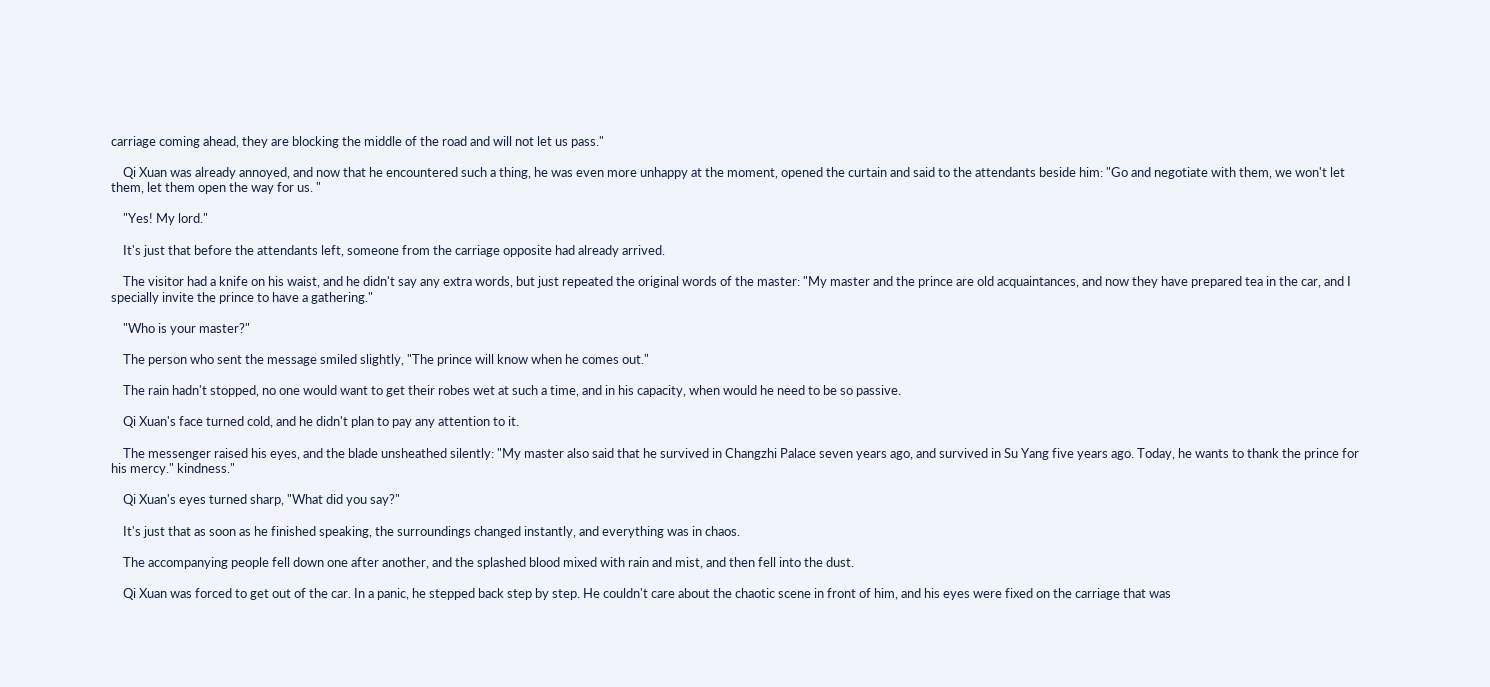carriage coming ahead, they are blocking the middle of the road and will not let us pass."

    Qi Xuan was already annoyed, and now that he encountered such a thing, he was even more unhappy at the moment, opened the curtain and said to the attendants beside him: "Go and negotiate with them, we won't let them, let them open the way for us. "

    "Yes! My lord."

    It's just that before the attendants left, someone from the carriage opposite had already arrived.

    The visitor had a knife on his waist, and he didn't say any extra words, but just repeated the original words of the master: "My master and the prince are old acquaintances, and now they have prepared tea in the car, and I specially invite the prince to have a gathering."

    "Who is your master?"

    The person who sent the message smiled slightly, "The prince will know when he comes out."

    The rain hadn't stopped, no one would want to get their robes wet at such a time, and in his capacity, when would he need to be so passive.

    Qi Xuan's face turned cold, and he didn't plan to pay any attention to it.

    The messenger raised his eyes, and the blade unsheathed silently: "My master also said that he survived in Changzhi Palace seven years ago, and survived in Su Yang five years ago. Today, he wants to thank the prince for his mercy." kindness."

    Qi Xuan's eyes turned sharp, "What did you say?"

    It's just that as soon as he finished speaking, the surroundings changed instantly, and everything was in chaos.

    The accompanying people fell down one after another, and the splashed blood mixed with rain and mist, and then fell into the dust.

    Qi Xuan was forced to get out of the car. In a panic, he stepped back step by step. He couldn't care about the chaotic scene in front of him, and his eyes were fixed on the carriage that was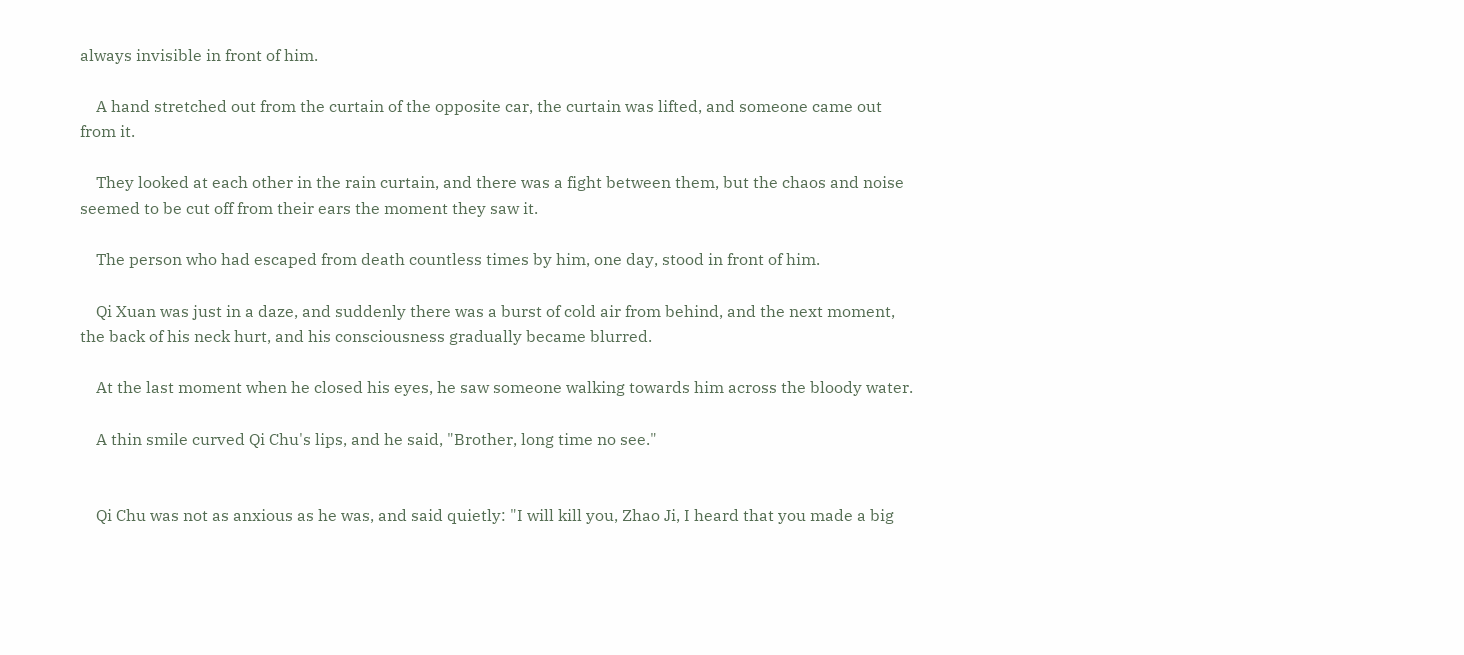always invisible in front of him.

    A hand stretched out from the curtain of the opposite car, the curtain was lifted, and someone came out from it.

    They looked at each other in the rain curtain, and there was a fight between them, but the chaos and noise seemed to be cut off from their ears the moment they saw it.

    The person who had escaped from death countless times by him, one day, stood in front of him.

    Qi Xuan was just in a daze, and suddenly there was a burst of cold air from behind, and the next moment, the back of his neck hurt, and his consciousness gradually became blurred.

    At the last moment when he closed his eyes, he saw someone walking towards him across the bloody water.

    A thin smile curved Qi Chu's lips, and he said, "Brother, long time no see."


    Qi Chu was not as anxious as he was, and said quietly: "I will kill you, Zhao Ji, I heard that you made a big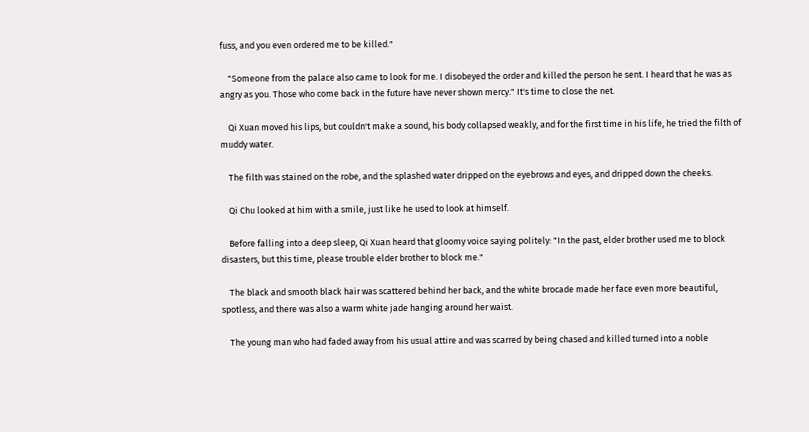fuss, and you even ordered me to be killed."

    "Someone from the palace also came to look for me. I disobeyed the order and killed the person he sent. I heard that he was as angry as you. Those who come back in the future have never shown mercy." It's time to close the net.

    Qi Xuan moved his lips, but couldn't make a sound, his body collapsed weakly, and for the first time in his life, he tried the filth of muddy water.

    The filth was stained on the robe, and the splashed water dripped on the eyebrows and eyes, and dripped down the cheeks.

    Qi Chu looked at him with a smile, just like he used to look at himself.

    Before falling into a deep sleep, Qi Xuan heard that gloomy voice saying politely: "In the past, elder brother used me to block disasters, but this time, please trouble elder brother to block me."

    The black and smooth black hair was scattered behind her back, and the white brocade made her face even more beautiful, spotless, and there was also a warm white jade hanging around her waist.

    The young man who had faded away from his usual attire and was scarred by being chased and killed turned into a noble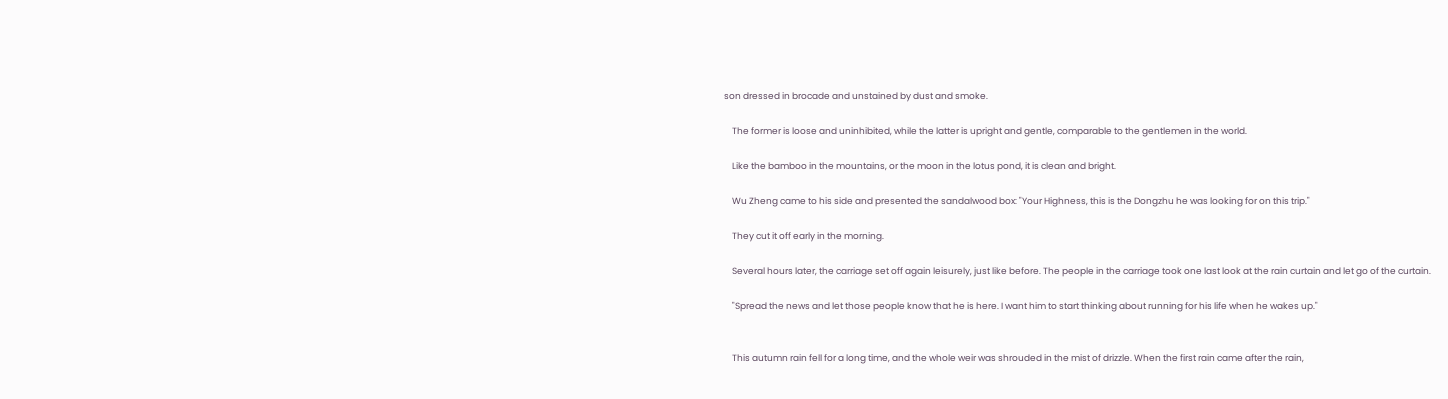son dressed in brocade and unstained by dust and smoke.

    The former is loose and uninhibited, while the latter is upright and gentle, comparable to the gentlemen in the world.

    Like the bamboo in the mountains, or the moon in the lotus pond, it is clean and bright.

    Wu Zheng came to his side and presented the sandalwood box: "Your Highness, this is the Dongzhu he was looking for on this trip."

    They cut it off early in the morning.

    Several hours later, the carriage set off again leisurely, just like before. The people in the carriage took one last look at the rain curtain and let go of the curtain.

    "Spread the news and let those people know that he is here. I want him to start thinking about running for his life when he wakes up."


    This autumn rain fell for a long time, and the whole weir was shrouded in the mist of drizzle. When the first rain came after the rain,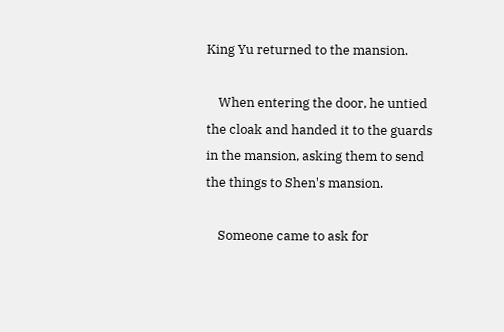King Yu returned to the mansion.

    When entering the door, he untied the cloak and handed it to the guards in the mansion, asking them to send the things to Shen's mansion.

    Someone came to ask for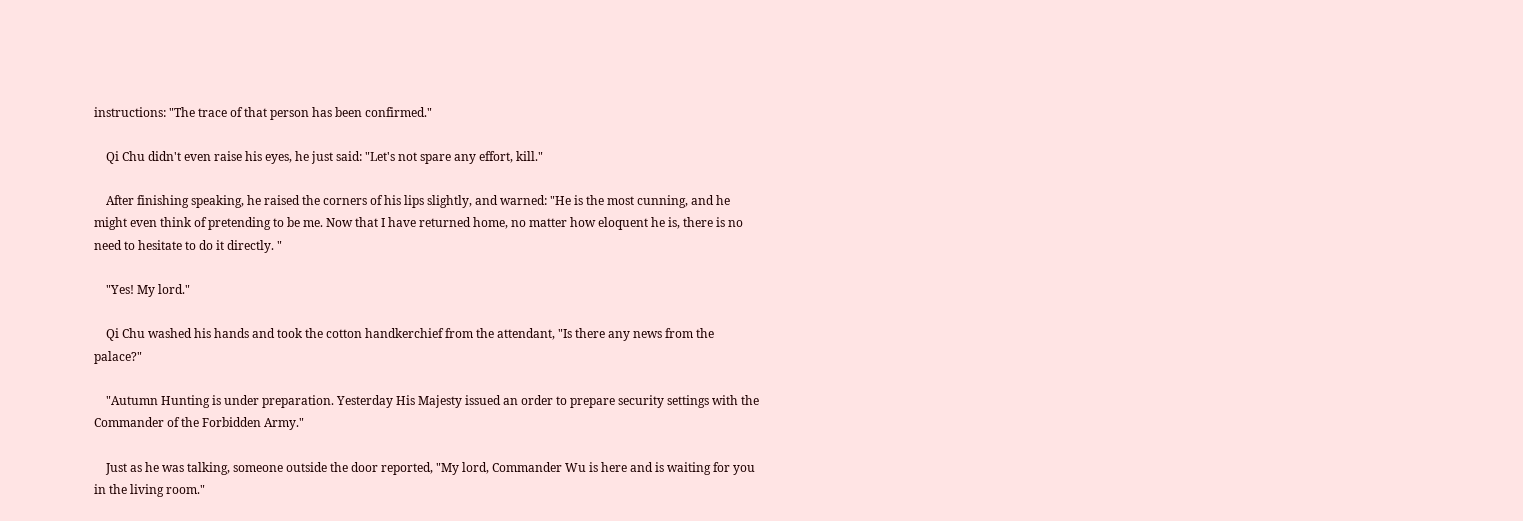instructions: "The trace of that person has been confirmed."

    Qi Chu didn't even raise his eyes, he just said: "Let's not spare any effort, kill."

    After finishing speaking, he raised the corners of his lips slightly, and warned: "He is the most cunning, and he might even think of pretending to be me. Now that I have returned home, no matter how eloquent he is, there is no need to hesitate to do it directly. "

    "Yes! My lord."

    Qi Chu washed his hands and took the cotton handkerchief from the attendant, "Is there any news from the palace?"

    "Autumn Hunting is under preparation. Yesterday His Majesty issued an order to prepare security settings with the Commander of the Forbidden Army."

    Just as he was talking, someone outside the door reported, "My lord, Commander Wu is here and is waiting for you in the living room."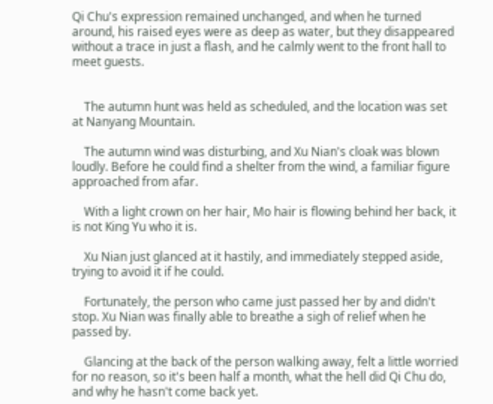Qi Chu's expression remained unchanged, and when he turned around, his raised eyes were as deep as water, but they disappeared without a trace in just a flash, and he calmly went to the front hall to meet guests.


    The autumn hunt was held as scheduled, and the location was set at Nanyang Mountain.

    The autumn wind was disturbing, and Xu Nian's cloak was blown loudly. Before he could find a shelter from the wind, a familiar figure approached from afar.

    With a light crown on her hair, Mo hair is flowing behind her back, it is not King Yu who it is.

    Xu Nian just glanced at it hastily, and immediately stepped aside, trying to avoid it if he could.

    Fortunately, the person who came just passed her by and didn't stop. Xu Nian was finally able to breathe a sigh of relief when he passed by.

    Glancing at the back of the person walking away, felt a little worried for no reason, so it's been half a month, what the hell did Qi Chu do, and why he hasn't come back yet.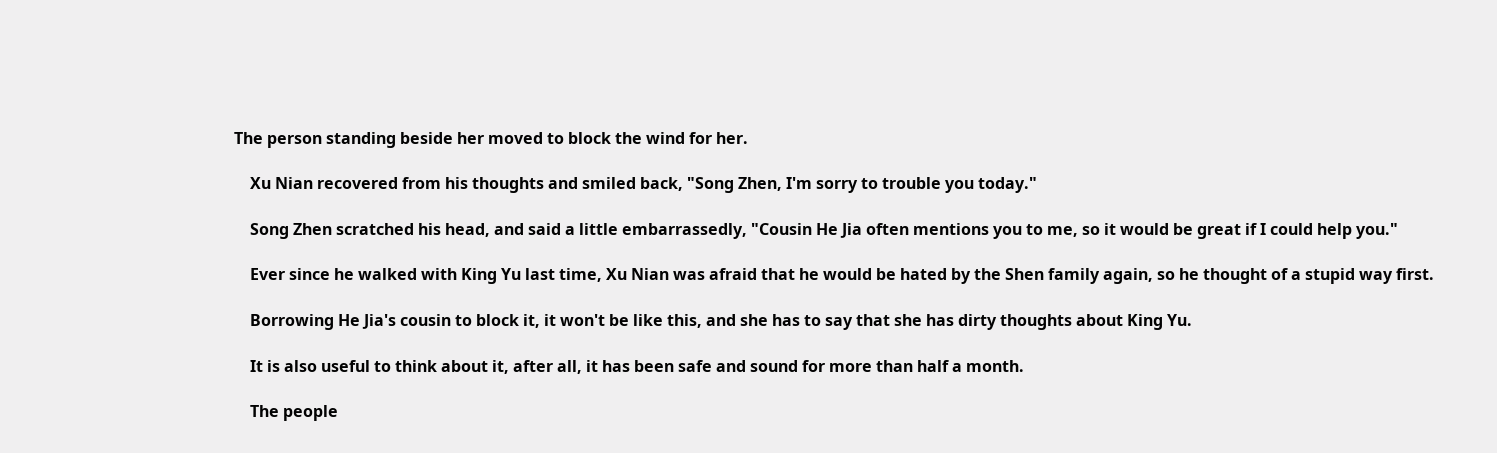The person standing beside her moved to block the wind for her.

    Xu Nian recovered from his thoughts and smiled back, "Song Zhen, I'm sorry to trouble you today."

    Song Zhen scratched his head, and said a little embarrassedly, "Cousin He Jia often mentions you to me, so it would be great if I could help you."

    Ever since he walked with King Yu last time, Xu Nian was afraid that he would be hated by the Shen family again, so he thought of a stupid way first.

    Borrowing He Jia's cousin to block it, it won't be like this, and she has to say that she has dirty thoughts about King Yu.

    It is also useful to think about it, after all, it has been safe and sound for more than half a month.

    The people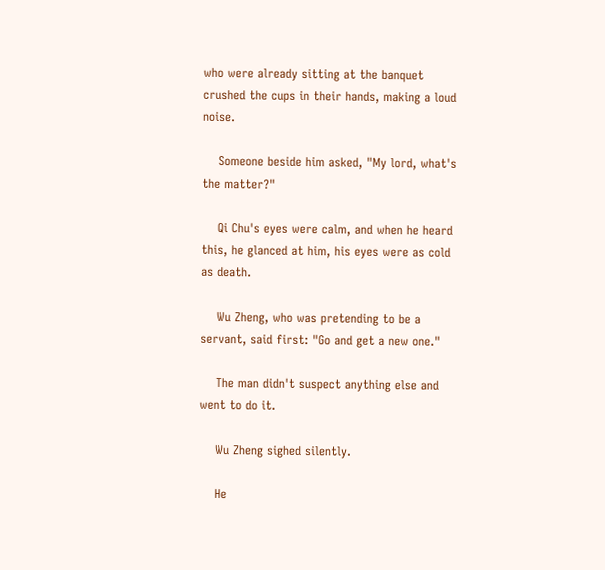who were already sitting at the banquet crushed the cups in their hands, making a loud noise.

    Someone beside him asked, "My lord, what's the matter?"

    Qi Chu's eyes were calm, and when he heard this, he glanced at him, his eyes were as cold as death.

    Wu Zheng, who was pretending to be a servant, said first: "Go and get a new one."

    The man didn't suspect anything else and went to do it.

    Wu Zheng sighed silently.

    He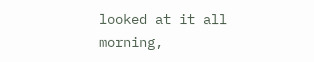looked at it all morning,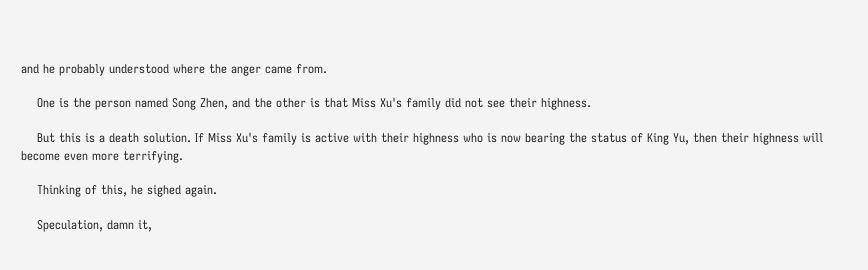and he probably understood where the anger came from.

    One is the person named Song Zhen, and the other is that Miss Xu's family did not see their highness.

    But this is a death solution. If Miss Xu's family is active with their highness who is now bearing the status of King Yu, then their highness will become even more terrifying.

    Thinking of this, he sighed again.

    Speculation, damn it,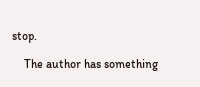stop.

    The author has something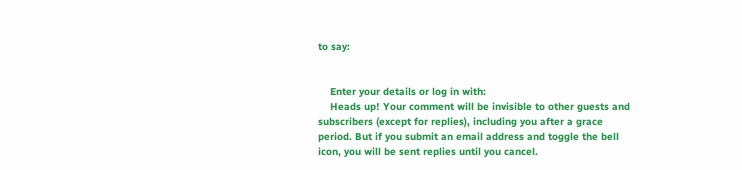to say:


    Enter your details or log in with:
    Heads up! Your comment will be invisible to other guests and subscribers (except for replies), including you after a grace period. But if you submit an email address and toggle the bell icon, you will be sent replies until you cancel.